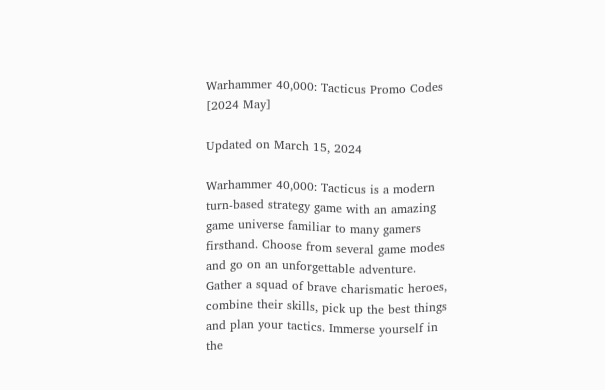Warhammer 40,000: Tacticus Promo Codes [2024 May]

Updated on March 15, 2024

Warhammer 40,000: Tacticus is a modern turn-based strategy game with an amazing game universe familiar to many gamers firsthand. Choose from several game modes and go on an unforgettable adventure. Gather a squad of brave charismatic heroes, combine their skills, pick up the best things and plan your tactics. Immerse yourself in the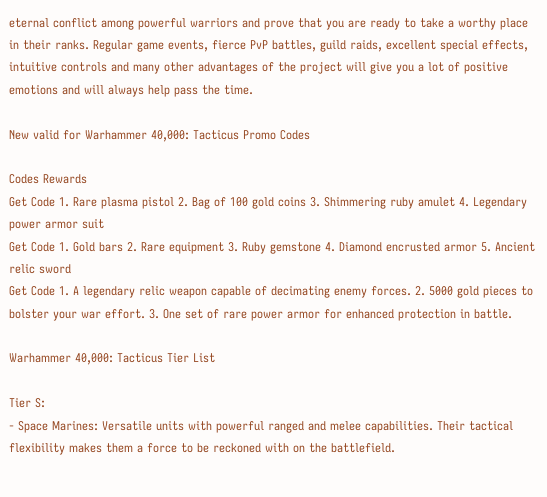eternal conflict among powerful warriors and prove that you are ready to take a worthy place in their ranks. Regular game events, fierce PvP battles, guild raids, excellent special effects, intuitive controls and many other advantages of the project will give you a lot of positive emotions and will always help pass the time.

New valid for Warhammer 40,000: Tacticus Promo Codes

Codes Rewards
Get Code 1. Rare plasma pistol 2. Bag of 100 gold coins 3. Shimmering ruby amulet 4. Legendary power armor suit
Get Code 1. Gold bars 2. Rare equipment 3. Ruby gemstone 4. Diamond encrusted armor 5. Ancient relic sword
Get Code 1. A legendary relic weapon capable of decimating enemy forces. 2. 5000 gold pieces to bolster your war effort. 3. One set of rare power armor for enhanced protection in battle.

Warhammer 40,000: Tacticus Tier List

Tier S:
- Space Marines: Versatile units with powerful ranged and melee capabilities. Their tactical flexibility makes them a force to be reckoned with on the battlefield.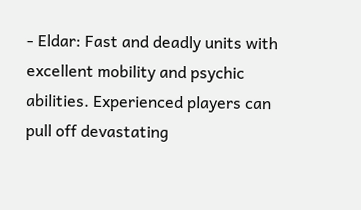- Eldar: Fast and deadly units with excellent mobility and psychic abilities. Experienced players can pull off devastating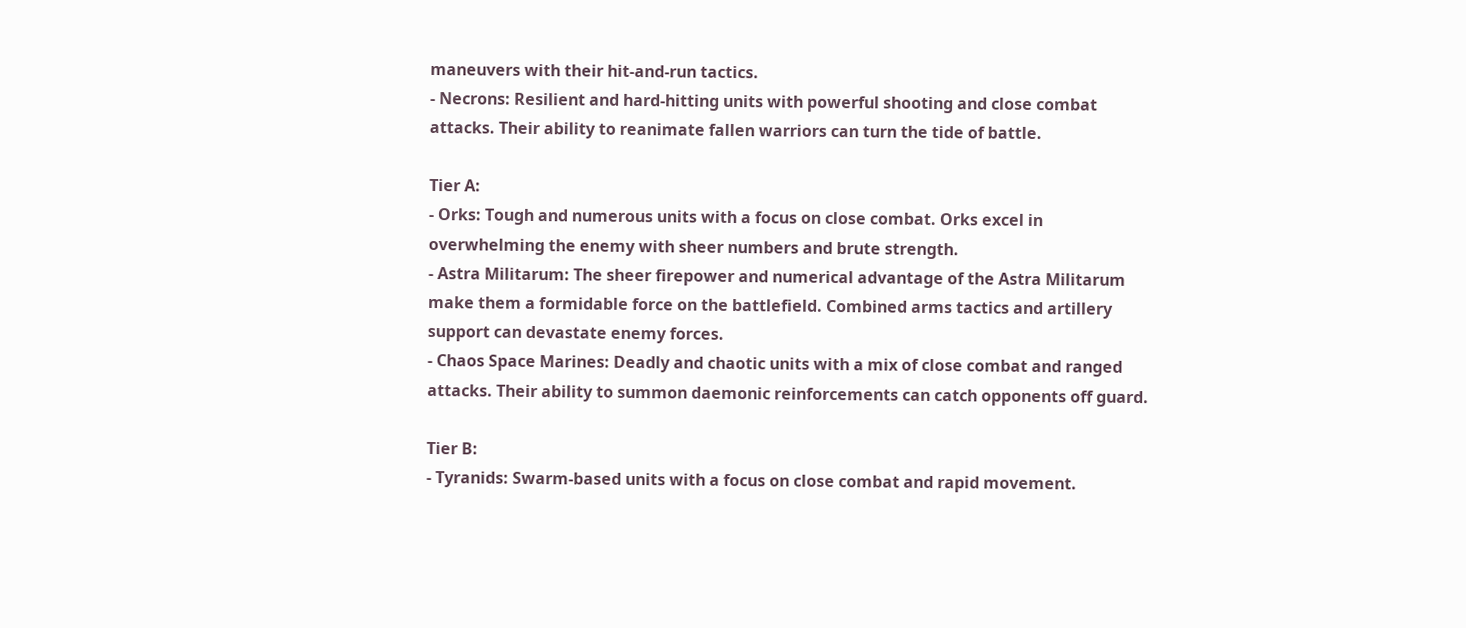maneuvers with their hit-and-run tactics.
- Necrons: Resilient and hard-hitting units with powerful shooting and close combat attacks. Their ability to reanimate fallen warriors can turn the tide of battle.

Tier A:
- Orks: Tough and numerous units with a focus on close combat. Orks excel in overwhelming the enemy with sheer numbers and brute strength.
- Astra Militarum: The sheer firepower and numerical advantage of the Astra Militarum make them a formidable force on the battlefield. Combined arms tactics and artillery support can devastate enemy forces.
- Chaos Space Marines: Deadly and chaotic units with a mix of close combat and ranged attacks. Their ability to summon daemonic reinforcements can catch opponents off guard.

Tier B:
- Tyranids: Swarm-based units with a focus on close combat and rapid movement.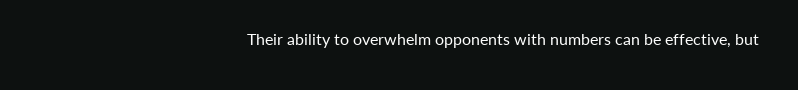Their ability to overwhelm opponents with numbers can be effective, but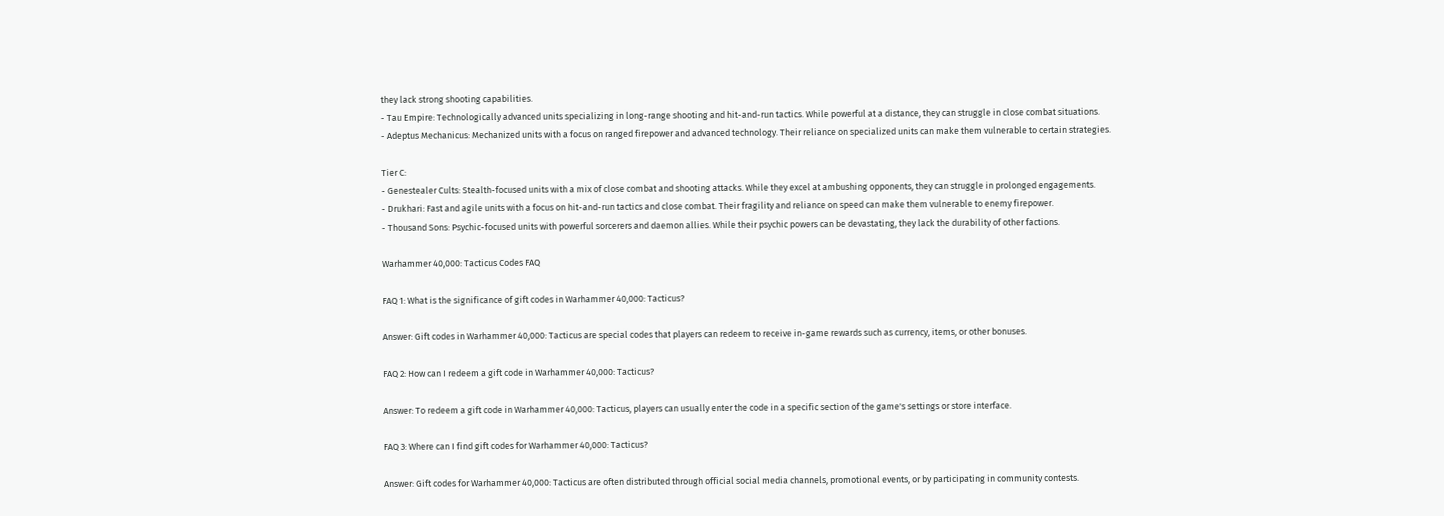they lack strong shooting capabilities.
- Tau Empire: Technologically advanced units specializing in long-range shooting and hit-and-run tactics. While powerful at a distance, they can struggle in close combat situations.
- Adeptus Mechanicus: Mechanized units with a focus on ranged firepower and advanced technology. Their reliance on specialized units can make them vulnerable to certain strategies.

Tier C:
- Genestealer Cults: Stealth-focused units with a mix of close combat and shooting attacks. While they excel at ambushing opponents, they can struggle in prolonged engagements.
- Drukhari: Fast and agile units with a focus on hit-and-run tactics and close combat. Their fragility and reliance on speed can make them vulnerable to enemy firepower.
- Thousand Sons: Psychic-focused units with powerful sorcerers and daemon allies. While their psychic powers can be devastating, they lack the durability of other factions.

Warhammer 40,000: Tacticus Codes FAQ

FAQ 1: What is the significance of gift codes in Warhammer 40,000: Tacticus?

Answer: Gift codes in Warhammer 40,000: Tacticus are special codes that players can redeem to receive in-game rewards such as currency, items, or other bonuses.

FAQ 2: How can I redeem a gift code in Warhammer 40,000: Tacticus?

Answer: To redeem a gift code in Warhammer 40,000: Tacticus, players can usually enter the code in a specific section of the game's settings or store interface.

FAQ 3: Where can I find gift codes for Warhammer 40,000: Tacticus?

Answer: Gift codes for Warhammer 40,000: Tacticus are often distributed through official social media channels, promotional events, or by participating in community contests.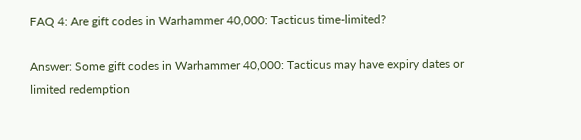FAQ 4: Are gift codes in Warhammer 40,000: Tacticus time-limited?

Answer: Some gift codes in Warhammer 40,000: Tacticus may have expiry dates or limited redemption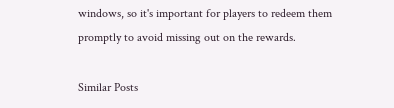windows, so it's important for players to redeem them promptly to avoid missing out on the rewards.

Similar Posts